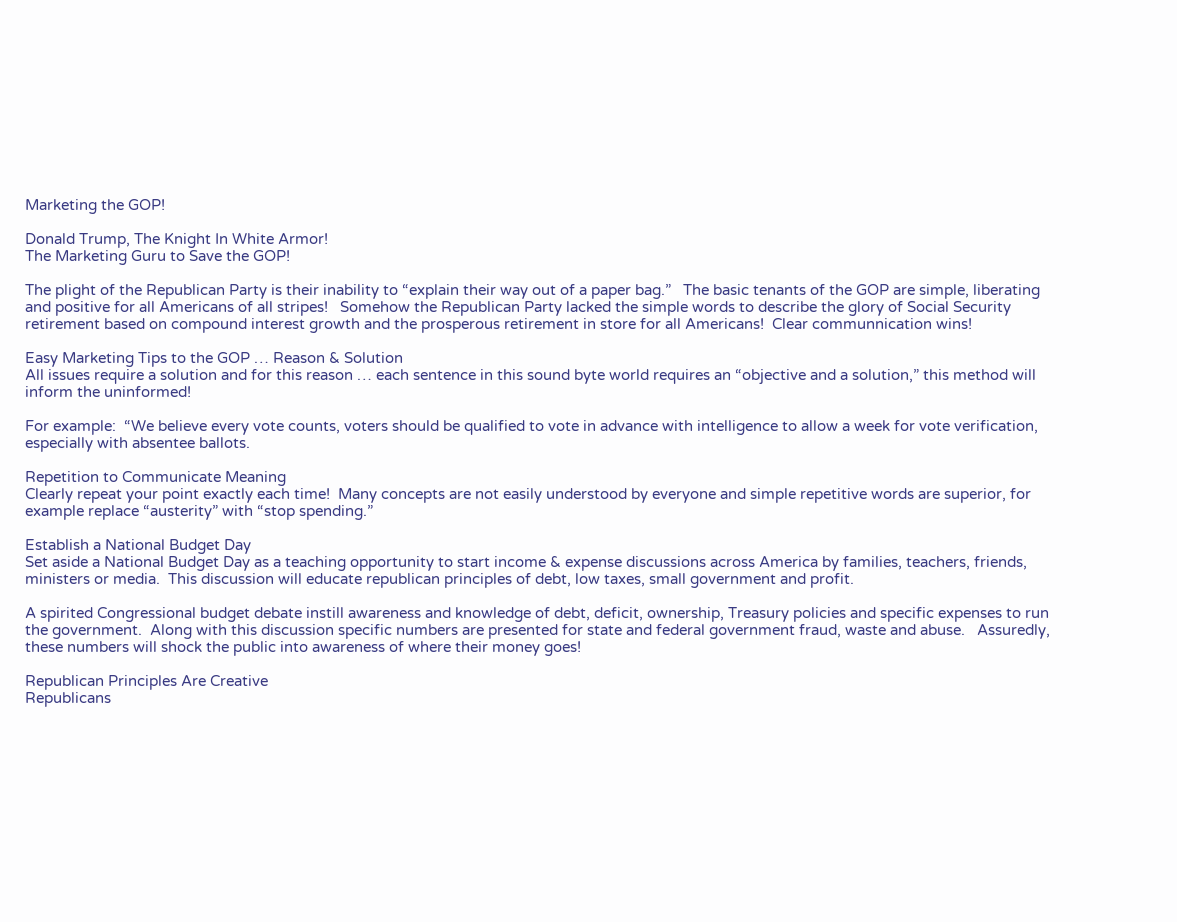Marketing the GOP!

Donald Trump, The Knight In White Armor!
The Marketing Guru to Save the GOP!

The plight of the Republican Party is their inability to “explain their way out of a paper bag.”   The basic tenants of the GOP are simple, liberating and positive for all Americans of all stripes!   Somehow the Republican Party lacked the simple words to describe the glory of Social Security retirement based on compound interest growth and the prosperous retirement in store for all Americans!  Clear communnication wins!

Easy Marketing Tips to the GOP … Reason & Solution
All issues require a solution and for this reason … each sentence in this sound byte world requires an “objective and a solution,” this method will inform the uninformed!

For example:  “We believe every vote counts, voters should be qualified to vote in advance with intelligence to allow a week for vote verification, especially with absentee ballots.

Repetition to Communicate Meaning
Clearly repeat your point exactly each time!  Many concepts are not easily understood by everyone and simple repetitive words are superior, for example replace “austerity” with “stop spending.”

Establish a National Budget Day
Set aside a National Budget Day as a teaching opportunity to start income & expense discussions across America by families, teachers, friends, ministers or media.  This discussion will educate republican principles of debt, low taxes, small government and profit.

A spirited Congressional budget debate instill awareness and knowledge of debt, deficit, ownership, Treasury policies and specific expenses to run the government.  Along with this discussion specific numbers are presented for state and federal government fraud, waste and abuse.   Assuredly, these numbers will shock the public into awareness of where their money goes!

Republican Principles Are Creative
Republicans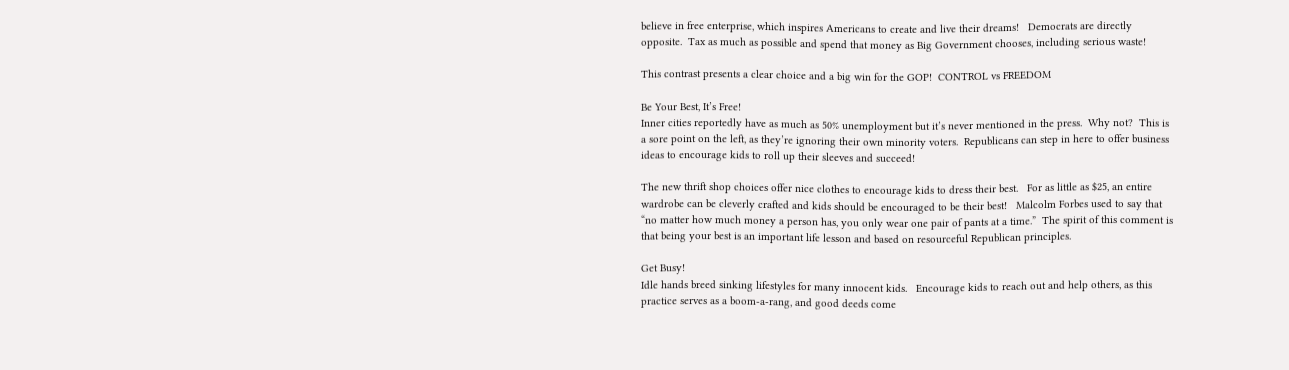believe in free enterprise, which inspires Americans to create and live their dreams!   Democrats are directly opposite.  Tax as much as possible and spend that money as Big Government chooses, including serious waste!

This contrast presents a clear choice and a big win for the GOP!  CONTROL vs FREEDOM

Be Your Best, It’s Free!
Inner cities reportedly have as much as 50% unemployment but it’s never mentioned in the press.  Why not?  This is a sore point on the left, as they’re ignoring their own minority voters.  Republicans can step in here to offer business ideas to encourage kids to roll up their sleeves and succeed!

The new thrift shop choices offer nice clothes to encourage kids to dress their best.   For as little as $25, an entire wardrobe can be cleverly crafted and kids should be encouraged to be their best!   Malcolm Forbes used to say that “no matter how much money a person has, you only wear one pair of pants at a time.”  The spirit of this comment is that being your best is an important life lesson and based on resourceful Republican principles.

Get Busy!
Idle hands breed sinking lifestyles for many innocent kids.   Encourage kids to reach out and help others, as this practice serves as a boom-a-rang, and good deeds come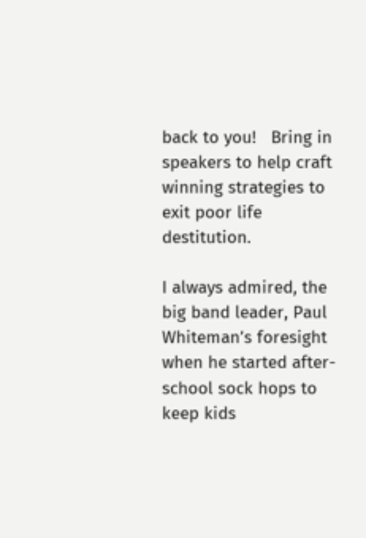back to you!   Bring in speakers to help craft winning strategies to exit poor life destitution.

I always admired, the big band leader, Paul Whiteman’s foresight  when he started after-school sock hops to keep kids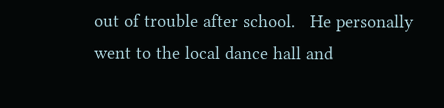out of trouble after school.   He personally went to the local dance hall and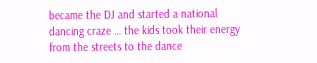became the DJ and started a national dancing craze … the kids took their energy from the streets to the dance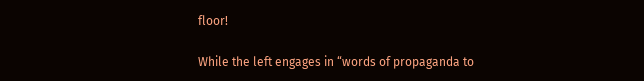floor!

While the left engages in “words of propaganda to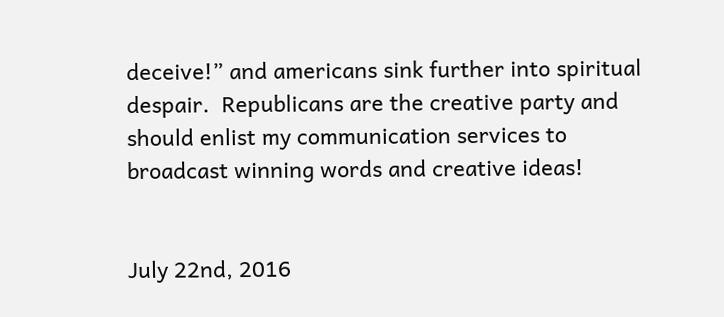deceive!” and americans sink further into spiritual despair.  Republicans are the creative party and should enlist my communication services to broadcast winning words and creative ideas!


July 22nd, 2016